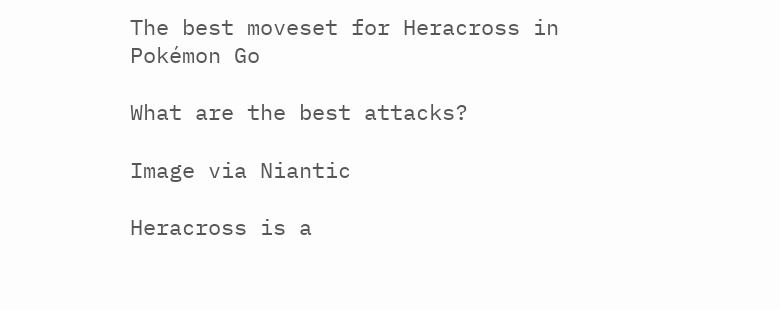The best moveset for Heracross in Pokémon Go

What are the best attacks?

Image via Niantic

Heracross is a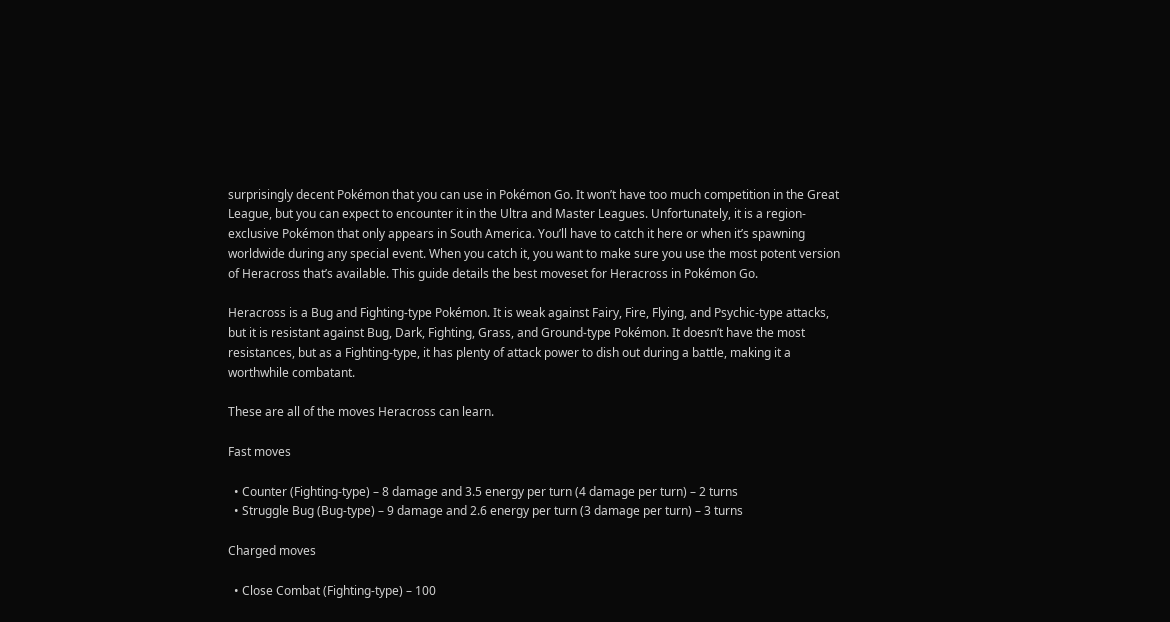surprisingly decent Pokémon that you can use in Pokémon Go. It won’t have too much competition in the Great League, but you can expect to encounter it in the Ultra and Master Leagues. Unfortunately, it is a region-exclusive Pokémon that only appears in South America. You’ll have to catch it here or when it’s spawning worldwide during any special event. When you catch it, you want to make sure you use the most potent version of Heracross that’s available. This guide details the best moveset for Heracross in Pokémon Go.

Heracross is a Bug and Fighting-type Pokémon. It is weak against Fairy, Fire, Flying, and Psychic-type attacks, but it is resistant against Bug, Dark, Fighting, Grass, and Ground-type Pokémon. It doesn’t have the most resistances, but as a Fighting-type, it has plenty of attack power to dish out during a battle, making it a worthwhile combatant.

These are all of the moves Heracross can learn.

Fast moves

  • Counter (Fighting-type) – 8 damage and 3.5 energy per turn (4 damage per turn) – 2 turns
  • Struggle Bug (Bug-type) – 9 damage and 2.6 energy per turn (3 damage per turn) – 3 turns

Charged moves

  • Close Combat (Fighting-type) – 100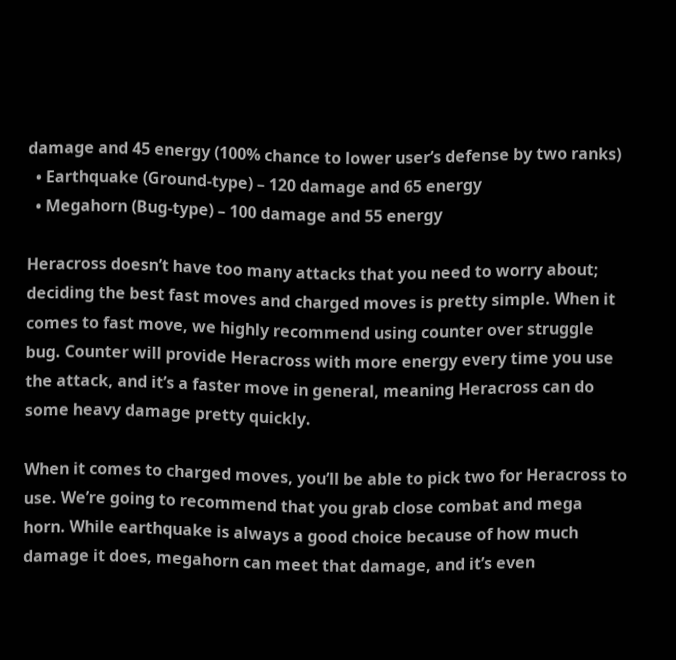damage and 45 energy (100% chance to lower user’s defense by two ranks)
  • Earthquake (Ground-type) – 120 damage and 65 energy
  • Megahorn (Bug-type) – 100 damage and 55 energy

Heracross doesn’t have too many attacks that you need to worry about; deciding the best fast moves and charged moves is pretty simple. When it comes to fast move, we highly recommend using counter over struggle bug. Counter will provide Heracross with more energy every time you use the attack, and it’s a faster move in general, meaning Heracross can do some heavy damage pretty quickly.

When it comes to charged moves, you’ll be able to pick two for Heracross to use. We’re going to recommend that you grab close combat and mega horn. While earthquake is always a good choice because of how much damage it does, megahorn can meet that damage, and it’s even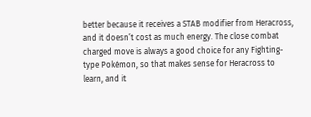better because it receives a STAB modifier from Heracross, and it doesn’t cost as much energy. The close combat charged move is always a good choice for any Fighting-type Pokémon, so that makes sense for Heracross to learn, and it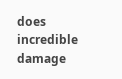does incredible damage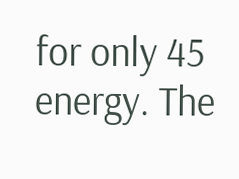for only 45 energy. The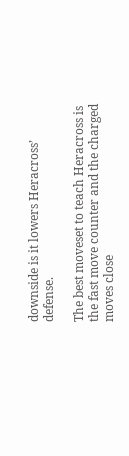downside is it lowers Heracross’ defense.

The best moveset to teach Heracross is the fast move counter and the charged moves close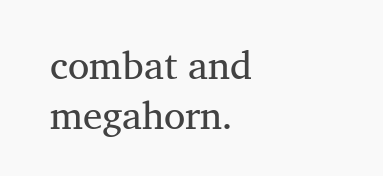combat and megahorn.